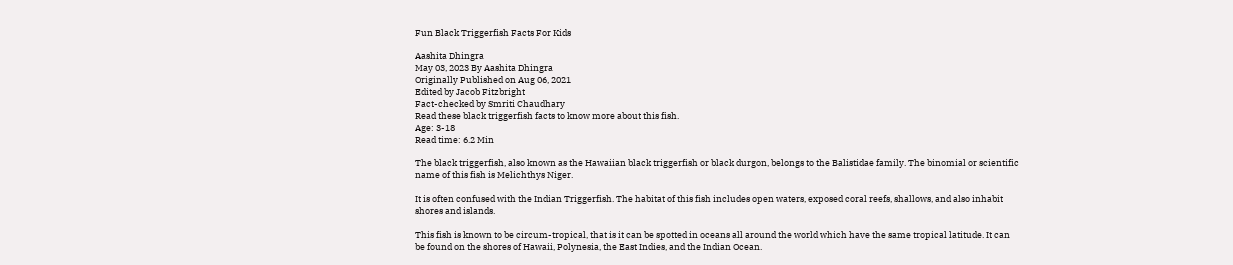Fun Black Triggerfish Facts For Kids

Aashita Dhingra
May 03, 2023 By Aashita Dhingra
Originally Published on Aug 06, 2021
Edited by Jacob Fitzbright
Fact-checked by Smriti Chaudhary
Read these black triggerfish facts to know more about this fish.
Age: 3-18
Read time: 6.2 Min

The black triggerfish, also known as the Hawaiian black triggerfish or black durgon, belongs to the Balistidae family. The binomial or scientific name of this fish is Melichthys Niger.

It is often confused with the Indian Triggerfish. The habitat of this fish includes open waters, exposed coral reefs, shallows, and also inhabit shores and islands.

This fish is known to be circum-tropical, that is it can be spotted in oceans all around the world which have the same tropical latitude. It can be found on the shores of Hawaii, Polynesia, the East Indies, and the Indian Ocean.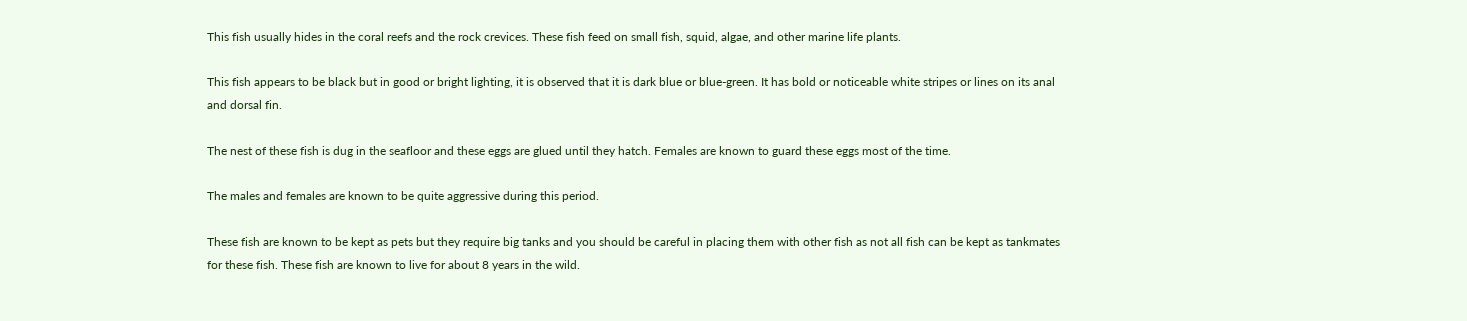This fish usually hides in the coral reefs and the rock crevices. These fish feed on small fish, squid, algae, and other marine life plants.

This fish appears to be black but in good or bright lighting, it is observed that it is dark blue or blue-green. It has bold or noticeable white stripes or lines on its anal and dorsal fin.

The nest of these fish is dug in the seafloor and these eggs are glued until they hatch. Females are known to guard these eggs most of the time.

The males and females are known to be quite aggressive during this period.

These fish are known to be kept as pets but they require big tanks and you should be careful in placing them with other fish as not all fish can be kept as tankmates for these fish. These fish are known to live for about 8 years in the wild.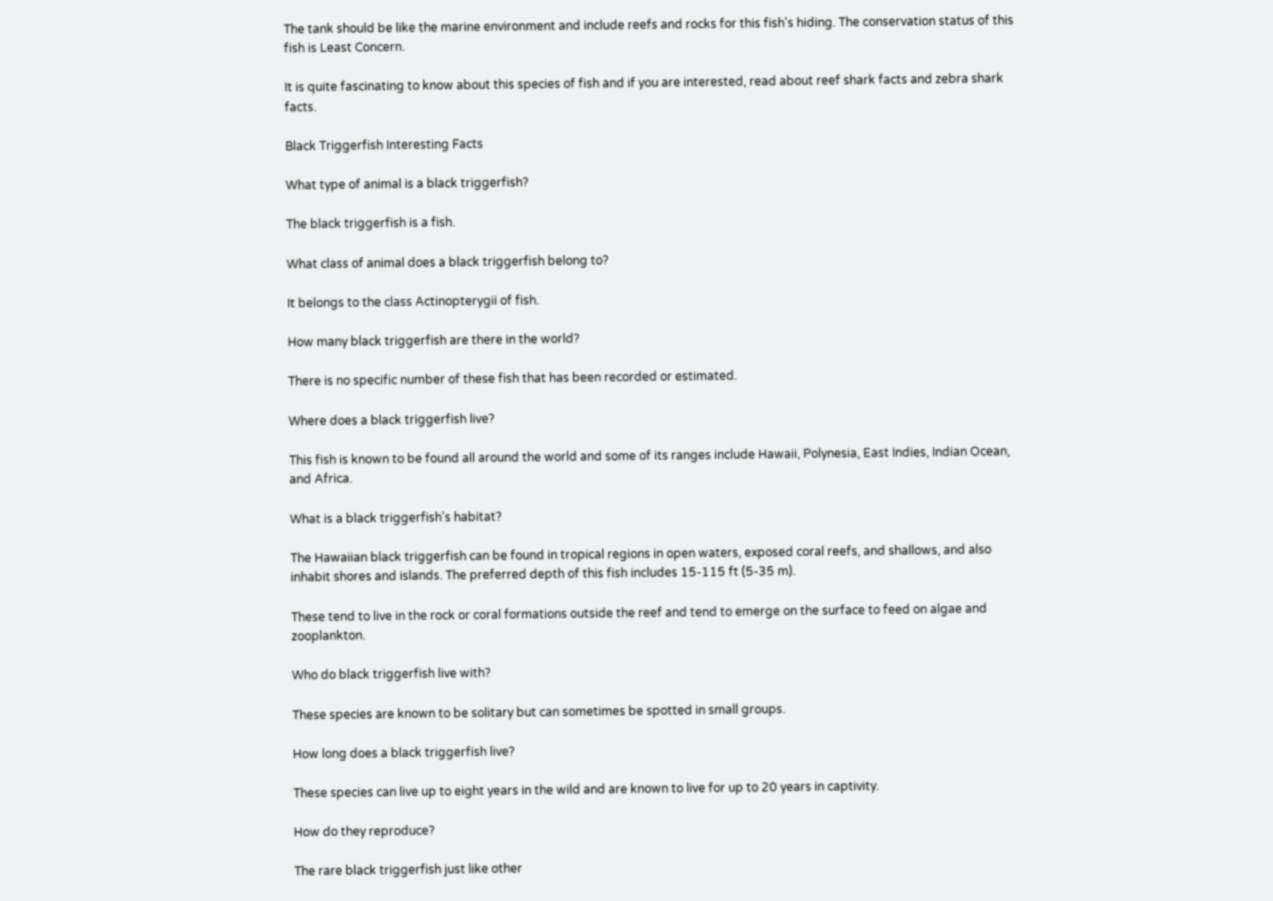The tank should be like the marine environment and include reefs and rocks for this fish's hiding. The conservation status of this fish is Least Concern.

It is quite fascinating to know about this species of fish and if you are interested, read about reef shark facts and zebra shark facts.

Black Triggerfish Interesting Facts

What type of animal is a black triggerfish?

The black triggerfish is a fish.

What class of animal does a black triggerfish belong to?

It belongs to the class Actinopterygii of fish.

How many black triggerfish are there in the world?

There is no specific number of these fish that has been recorded or estimated.

Where does a black triggerfish live?

This fish is known to be found all around the world and some of its ranges include Hawaii, Polynesia, East Indies, Indian Ocean, and Africa.

What is a black triggerfish's habitat?

The Hawaiian black triggerfish can be found in tropical regions in open waters, exposed coral reefs, and shallows, and also inhabit shores and islands. The preferred depth of this fish includes 15-115 ft (5-35 m).

These tend to live in the rock or coral formations outside the reef and tend to emerge on the surface to feed on algae and zooplankton.

Who do black triggerfish live with?

These species are known to be solitary but can sometimes be spotted in small groups.

How long does a black triggerfish live?

These species can live up to eight years in the wild and are known to live for up to 20 years in captivity.

How do they reproduce?

The rare black triggerfish just like other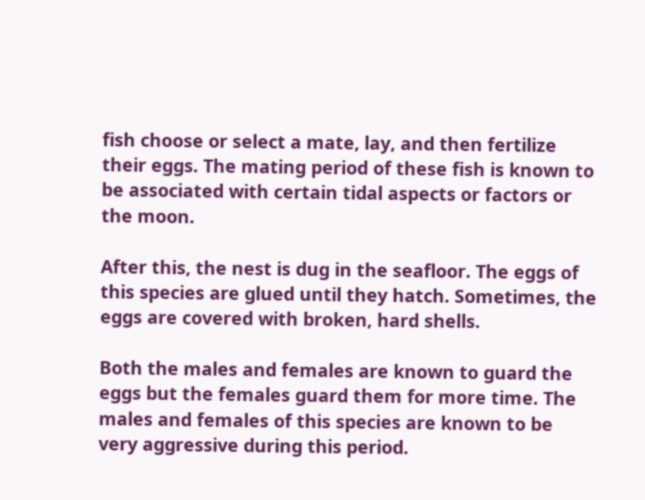fish choose or select a mate, lay, and then fertilize their eggs. The mating period of these fish is known to be associated with certain tidal aspects or factors or the moon.

After this, the nest is dug in the seafloor. The eggs of this species are glued until they hatch. Sometimes, the eggs are covered with broken, hard shells.

Both the males and females are known to guard the eggs but the females guard them for more time. The males and females of this species are known to be very aggressive during this period.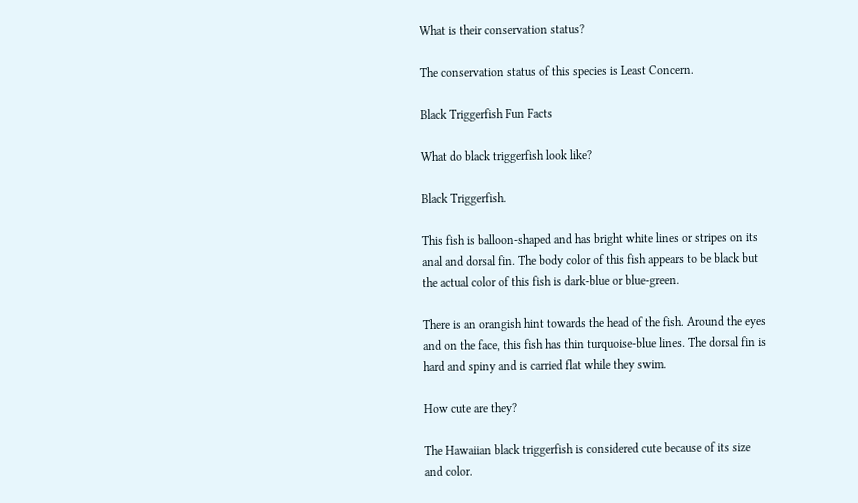What is their conservation status?

The conservation status of this species is Least Concern.

Black Triggerfish Fun Facts

What do black triggerfish look like?

Black Triggerfish.

This fish is balloon-shaped and has bright white lines or stripes on its anal and dorsal fin. The body color of this fish appears to be black but the actual color of this fish is dark-blue or blue-green.

There is an orangish hint towards the head of the fish. Around the eyes and on the face, this fish has thin turquoise-blue lines. The dorsal fin is hard and spiny and is carried flat while they swim.

How cute are they?

The Hawaiian black triggerfish is considered cute because of its size and color.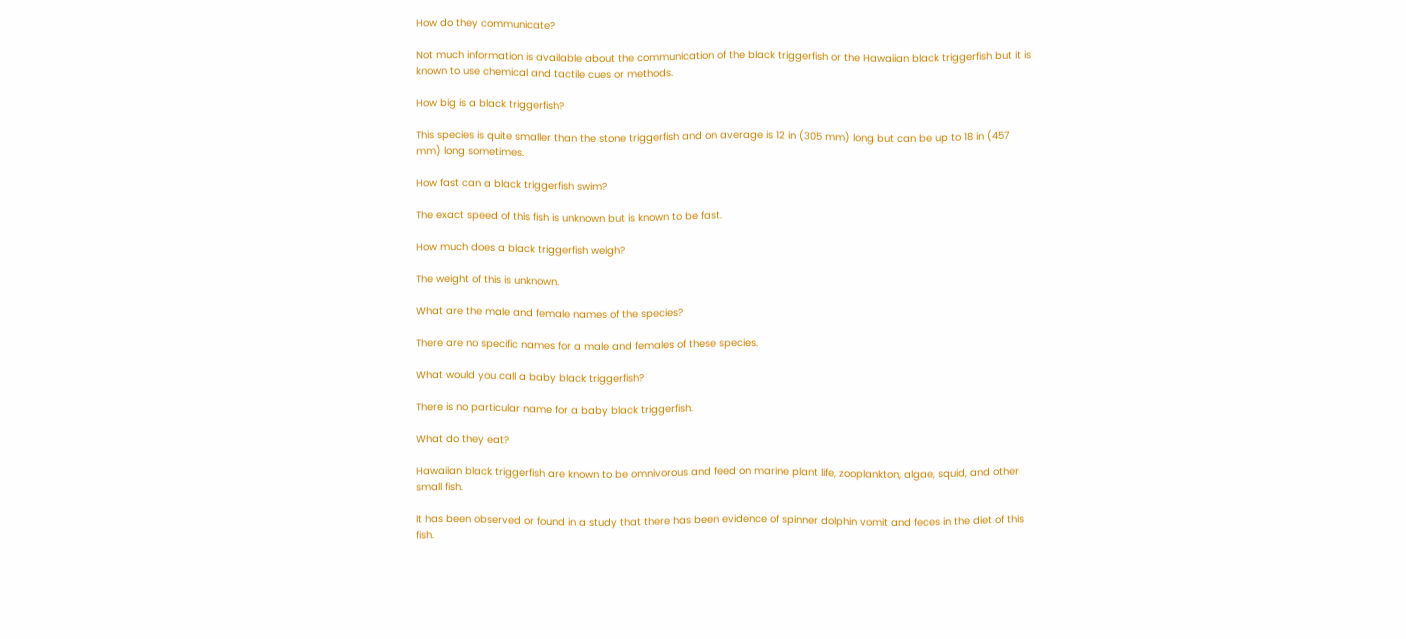How do they communicate?

Not much information is available about the communication of the black triggerfish or the Hawaiian black triggerfish but it is known to use chemical and tactile cues or methods.

How big is a black triggerfish?

This species is quite smaller than the stone triggerfish and on average is 12 in (305 mm) long but can be up to 18 in (457 mm) long sometimes.

How fast can a black triggerfish swim?

The exact speed of this fish is unknown but is known to be fast.

How much does a black triggerfish weigh?

The weight of this is unknown.

What are the male and female names of the species?

There are no specific names for a male and females of these species.

What would you call a baby black triggerfish?

There is no particular name for a baby black triggerfish.

What do they eat?

Hawaiian black triggerfish are known to be omnivorous and feed on marine plant life, zooplankton, algae, squid, and other small fish.

It has been observed or found in a study that there has been evidence of spinner dolphin vomit and feces in the diet of this fish.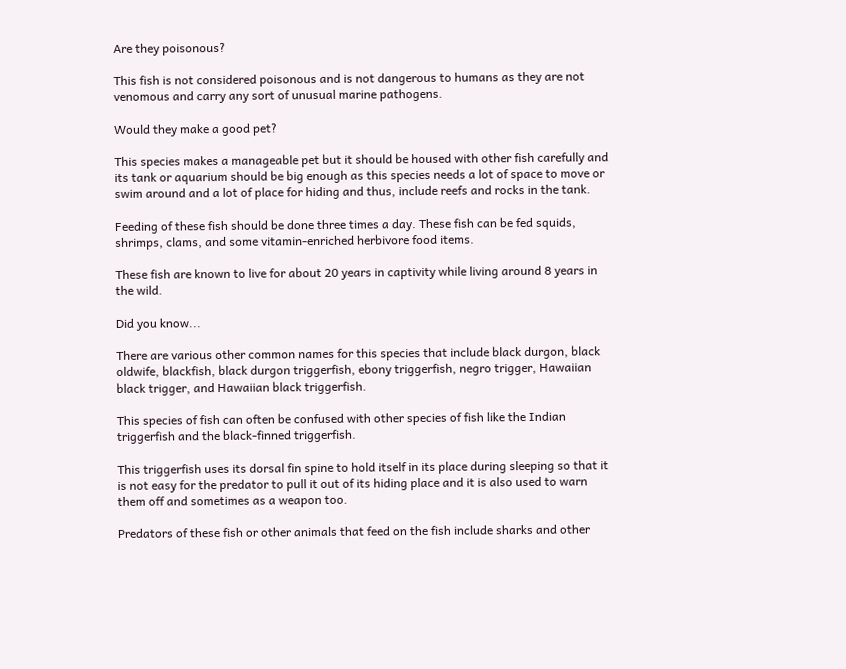Are they poisonous?

This fish is not considered poisonous and is not dangerous to humans as they are not venomous and carry any sort of unusual marine pathogens.

Would they make a good pet?

This species makes a manageable pet but it should be housed with other fish carefully and its tank or aquarium should be big enough as this species needs a lot of space to move or swim around and a lot of place for hiding and thus, include reefs and rocks in the tank.

Feeding of these fish should be done three times a day. These fish can be fed squids, shrimps, clams, and some vitamin-enriched herbivore food items.

These fish are known to live for about 20 years in captivity while living around 8 years in the wild.

Did you know...

There are various other common names for this species that include black durgon, black oldwife, blackfish, black durgon triggerfish, ebony triggerfish, negro trigger, Hawaiian black trigger, and Hawaiian black triggerfish.

This species of fish can often be confused with other species of fish like the Indian triggerfish and the black-finned triggerfish.

This triggerfish uses its dorsal fin spine to hold itself in its place during sleeping so that it is not easy for the predator to pull it out of its hiding place and it is also used to warn them off and sometimes as a weapon too.

Predators of these fish or other animals that feed on the fish include sharks and other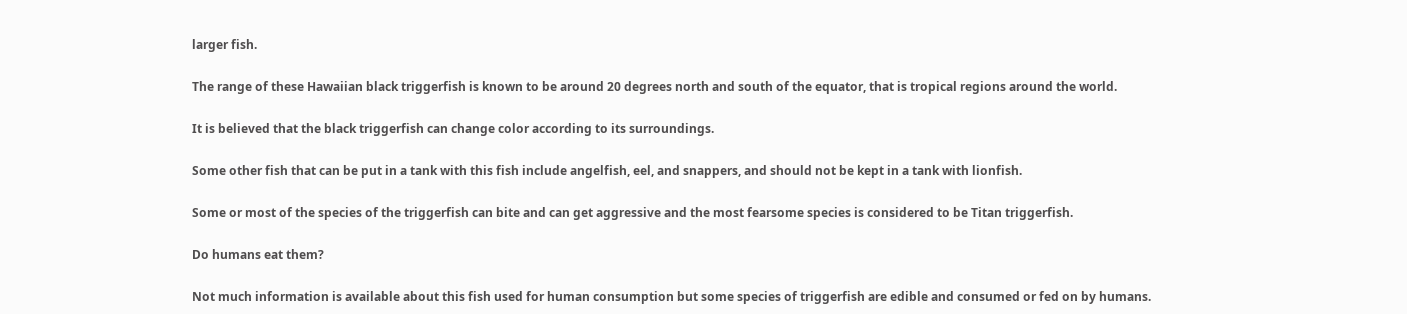larger fish.

The range of these Hawaiian black triggerfish is known to be around 20 degrees north and south of the equator, that is tropical regions around the world.

It is believed that the black triggerfish can change color according to its surroundings.

Some other fish that can be put in a tank with this fish include angelfish, eel, and snappers, and should not be kept in a tank with lionfish.

Some or most of the species of the triggerfish can bite and can get aggressive and the most fearsome species is considered to be Titan triggerfish.

Do humans eat them?

Not much information is available about this fish used for human consumption but some species of triggerfish are edible and consumed or fed on by humans.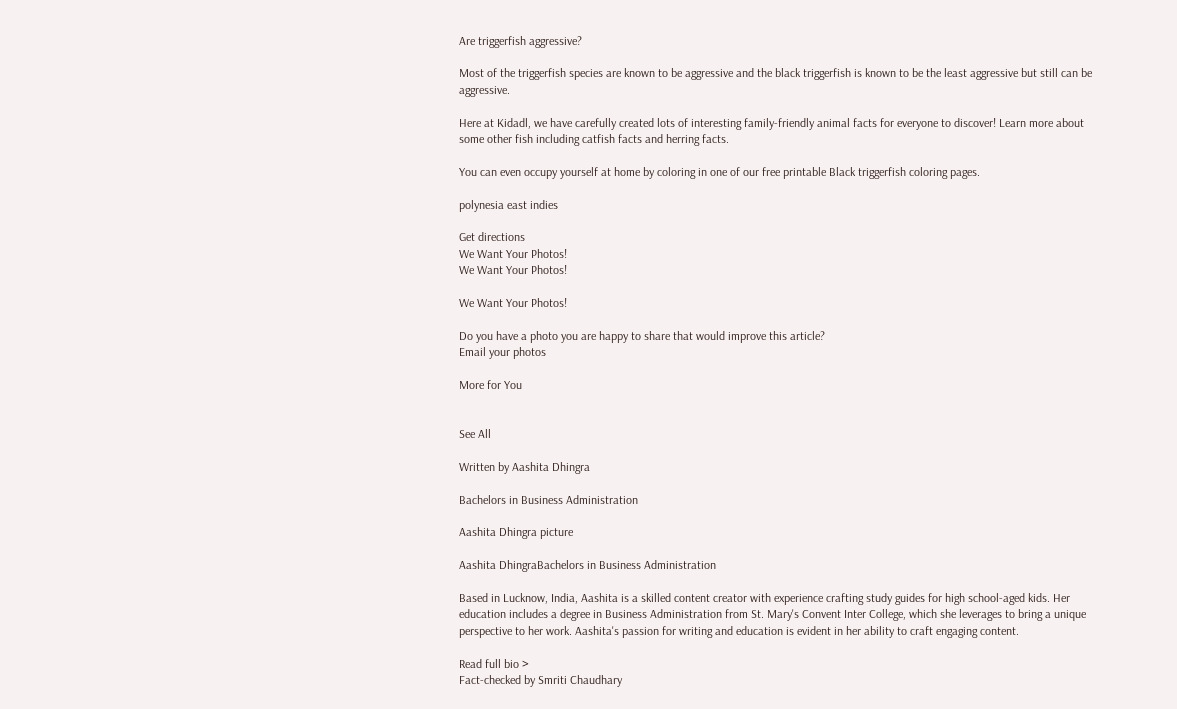Are triggerfish aggressive?

Most of the triggerfish species are known to be aggressive and the black triggerfish is known to be the least aggressive but still can be aggressive.

Here at Kidadl, we have carefully created lots of interesting family-friendly animal facts for everyone to discover! Learn more about some other fish including catfish facts and herring facts.

You can even occupy yourself at home by coloring in one of our free printable Black triggerfish coloring pages.

polynesia east indies

Get directions
We Want Your Photos!
We Want Your Photos!

We Want Your Photos!

Do you have a photo you are happy to share that would improve this article?
Email your photos

More for You


See All

Written by Aashita Dhingra

Bachelors in Business Administration

Aashita Dhingra picture

Aashita DhingraBachelors in Business Administration

Based in Lucknow, India, Aashita is a skilled content creator with experience crafting study guides for high school-aged kids. Her education includes a degree in Business Administration from St. Mary's Convent Inter College, which she leverages to bring a unique perspective to her work. Aashita's passion for writing and education is evident in her ability to craft engaging content.

Read full bio >
Fact-checked by Smriti Chaudhary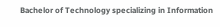Bachelor of Technology specializing in Information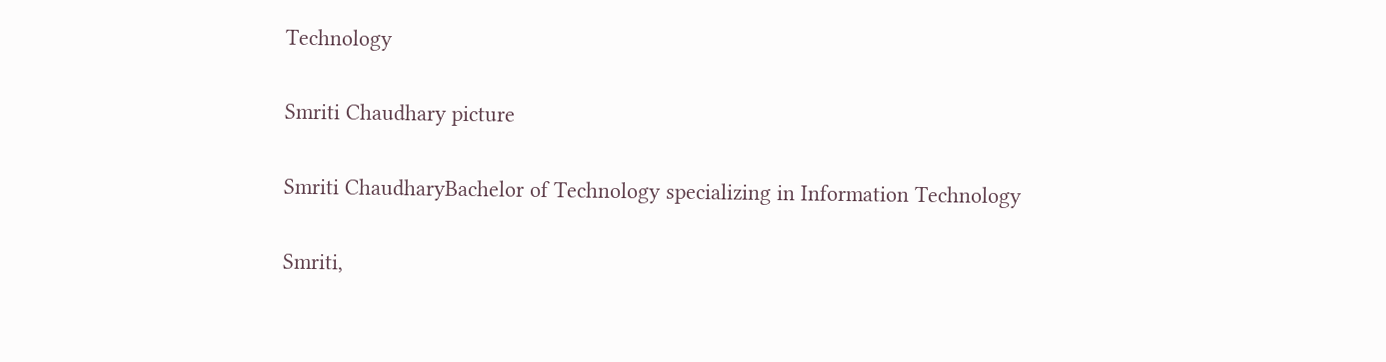Technology

Smriti Chaudhary picture

Smriti ChaudharyBachelor of Technology specializing in Information Technology

Smriti,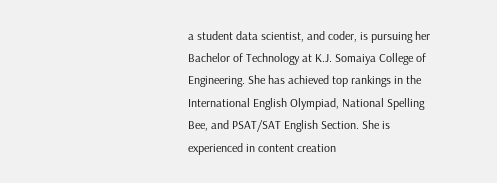a student data scientist, and coder, is pursuing her Bachelor of Technology at K.J. Somaiya College of Engineering. She has achieved top rankings in the International English Olympiad, National Spelling Bee, and PSAT/SAT English Section. She is experienced in content creation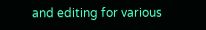and editing for various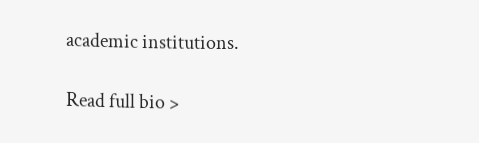academic institutions.

Read full bio >